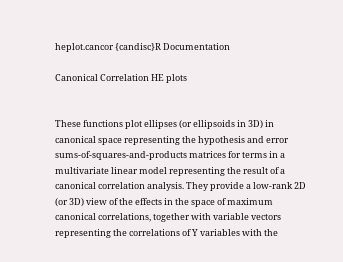heplot.cancor {candisc}R Documentation

Canonical Correlation HE plots


These functions plot ellipses (or ellipsoids in 3D) in canonical space representing the hypothesis and error sums-of-squares-and-products matrices for terms in a multivariate linear model representing the result of a canonical correlation analysis. They provide a low-rank 2D (or 3D) view of the effects in the space of maximum canonical correlations, together with variable vectors representing the correlations of Y variables with the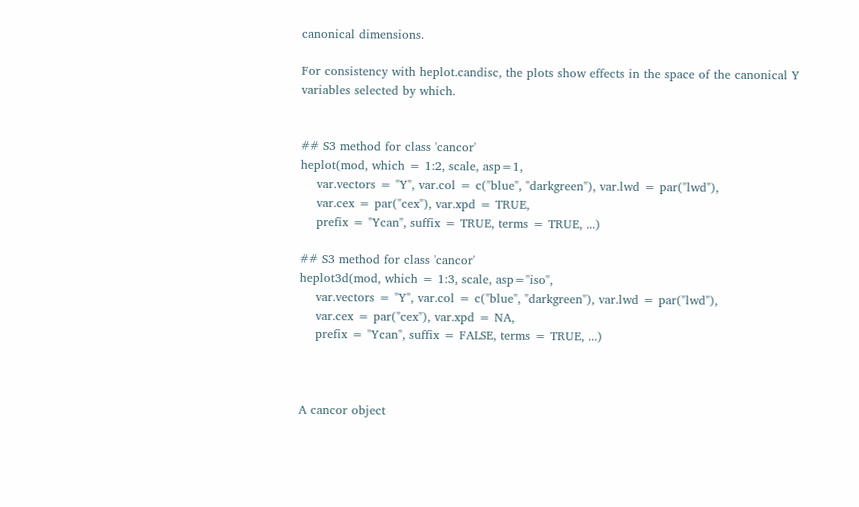canonical dimensions.

For consistency with heplot.candisc, the plots show effects in the space of the canonical Y variables selected by which.


## S3 method for class 'cancor'
heplot(mod, which = 1:2, scale, asp=1,
    var.vectors = "Y", var.col = c("blue", "darkgreen"), var.lwd = par("lwd"),
    var.cex = par("cex"), var.xpd = TRUE,
    prefix = "Ycan", suffix = TRUE, terms = TRUE, ...)

## S3 method for class 'cancor'
heplot3d(mod, which = 1:3, scale, asp="iso",
    var.vectors = "Y", var.col = c("blue", "darkgreen"), var.lwd = par("lwd"),
    var.cex = par("cex"), var.xpd = NA,
    prefix = "Ycan", suffix = FALSE, terms = TRUE, ...)



A cancor object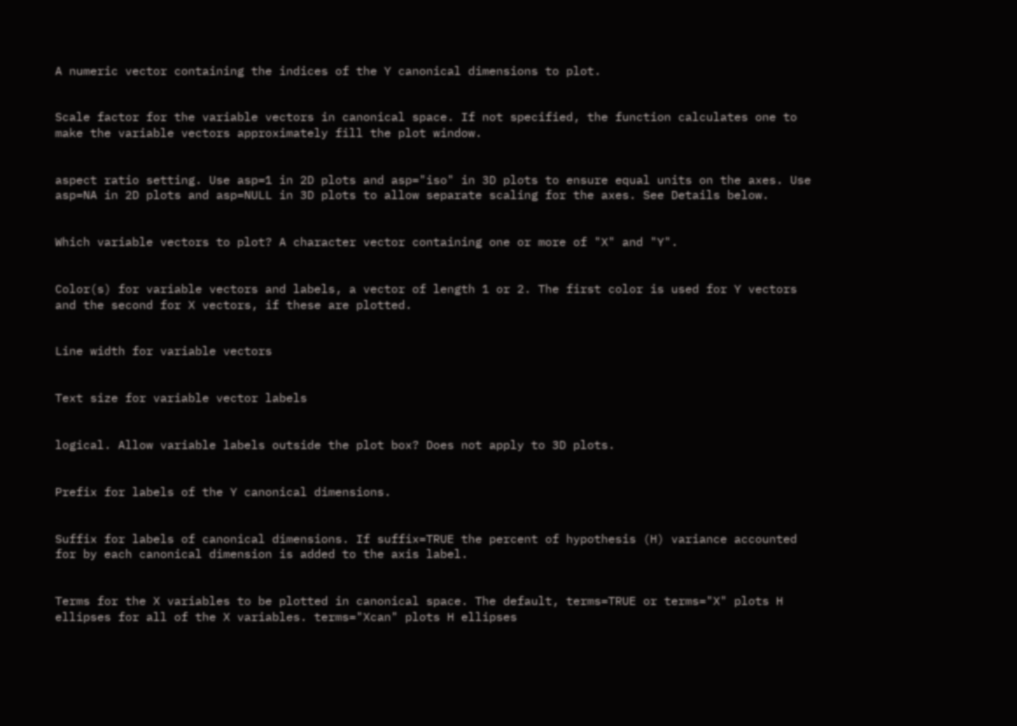A numeric vector containing the indices of the Y canonical dimensions to plot.


Scale factor for the variable vectors in canonical space. If not specified, the function calculates one to make the variable vectors approximately fill the plot window.


aspect ratio setting. Use asp=1 in 2D plots and asp="iso" in 3D plots to ensure equal units on the axes. Use asp=NA in 2D plots and asp=NULL in 3D plots to allow separate scaling for the axes. See Details below.


Which variable vectors to plot? A character vector containing one or more of "X" and "Y".


Color(s) for variable vectors and labels, a vector of length 1 or 2. The first color is used for Y vectors and the second for X vectors, if these are plotted.


Line width for variable vectors


Text size for variable vector labels


logical. Allow variable labels outside the plot box? Does not apply to 3D plots.


Prefix for labels of the Y canonical dimensions.


Suffix for labels of canonical dimensions. If suffix=TRUE the percent of hypothesis (H) variance accounted for by each canonical dimension is added to the axis label.


Terms for the X variables to be plotted in canonical space. The default, terms=TRUE or terms="X" plots H ellipses for all of the X variables. terms="Xcan" plots H ellipses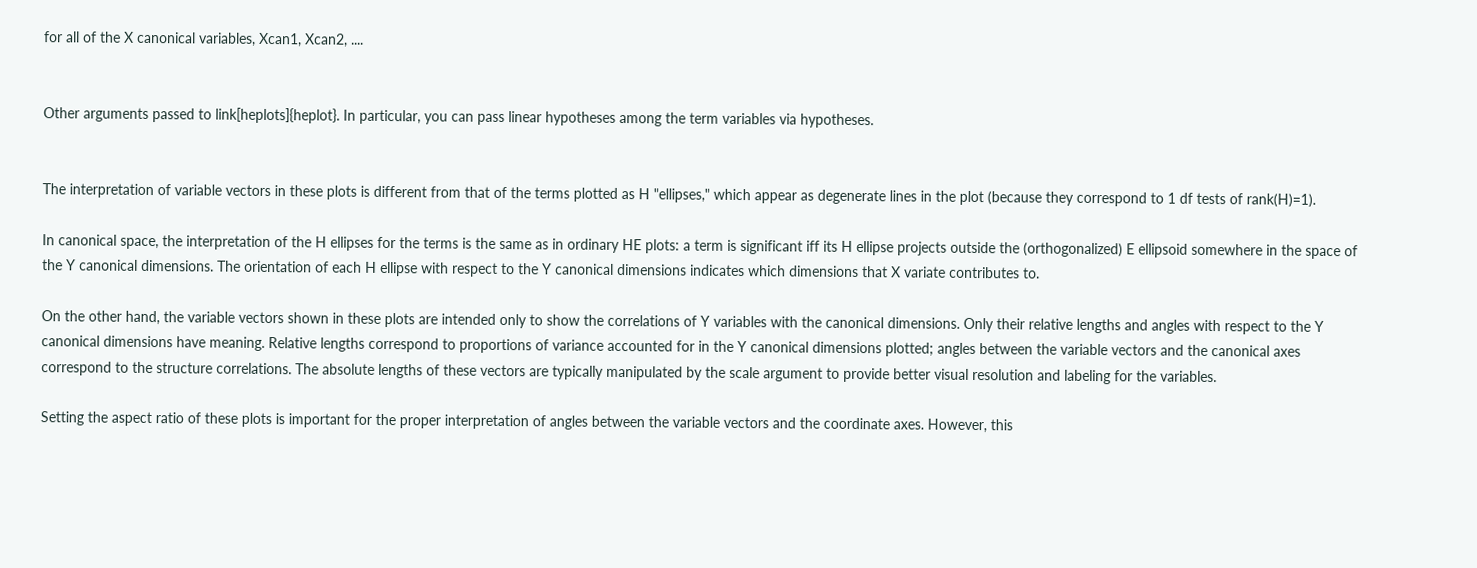for all of the X canonical variables, Xcan1, Xcan2, ....


Other arguments passed to link[heplots]{heplot}. In particular, you can pass linear hypotheses among the term variables via hypotheses.


The interpretation of variable vectors in these plots is different from that of the terms plotted as H "ellipses," which appear as degenerate lines in the plot (because they correspond to 1 df tests of rank(H)=1).

In canonical space, the interpretation of the H ellipses for the terms is the same as in ordinary HE plots: a term is significant iff its H ellipse projects outside the (orthogonalized) E ellipsoid somewhere in the space of the Y canonical dimensions. The orientation of each H ellipse with respect to the Y canonical dimensions indicates which dimensions that X variate contributes to.

On the other hand, the variable vectors shown in these plots are intended only to show the correlations of Y variables with the canonical dimensions. Only their relative lengths and angles with respect to the Y canonical dimensions have meaning. Relative lengths correspond to proportions of variance accounted for in the Y canonical dimensions plotted; angles between the variable vectors and the canonical axes correspond to the structure correlations. The absolute lengths of these vectors are typically manipulated by the scale argument to provide better visual resolution and labeling for the variables.

Setting the aspect ratio of these plots is important for the proper interpretation of angles between the variable vectors and the coordinate axes. However, this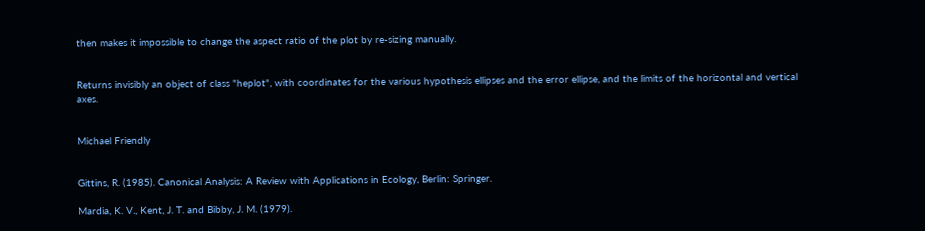then makes it impossible to change the aspect ratio of the plot by re-sizing manually.


Returns invisibly an object of class "heplot", with coordinates for the various hypothesis ellipses and the error ellipse, and the limits of the horizontal and vertical axes.


Michael Friendly


Gittins, R. (1985). Canonical Analysis: A Review with Applications in Ecology, Berlin: Springer.

Mardia, K. V., Kent, J. T. and Bibby, J. M. (1979).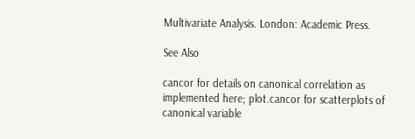Multivariate Analysis. London: Academic Press.

See Also

cancor for details on canonical correlation as implemented here; plot.cancor for scatterplots of canonical variable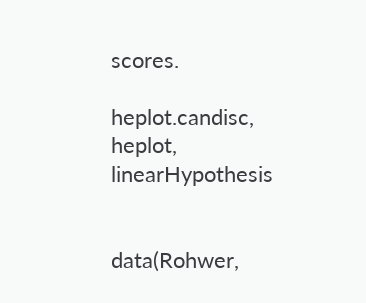scores.

heplot.candisc, heplot, linearHypothesis


data(Rohwer,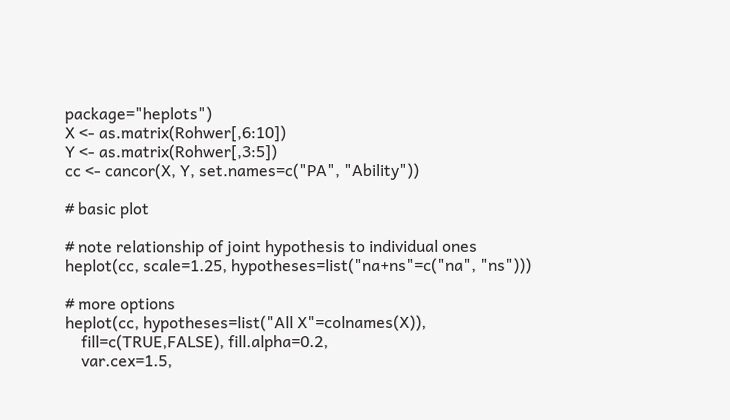package="heplots")
X <- as.matrix(Rohwer[,6:10])
Y <- as.matrix(Rohwer[,3:5])
cc <- cancor(X, Y, set.names=c("PA", "Ability"))

# basic plot

# note relationship of joint hypothesis to individual ones
heplot(cc, scale=1.25, hypotheses=list("na+ns"=c("na", "ns")))

# more options
heplot(cc, hypotheses=list("All X"=colnames(X)),
    fill=c(TRUE,FALSE), fill.alpha=0.2,
    var.cex=1.5,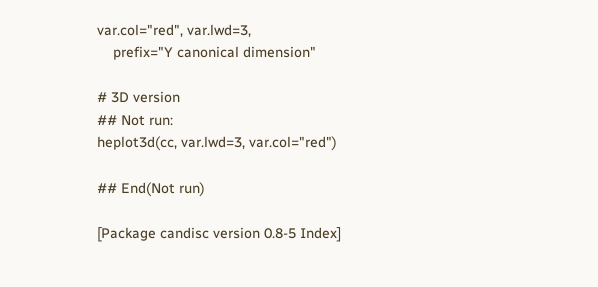var.col="red", var.lwd=3,
    prefix="Y canonical dimension"

# 3D version
## Not run:
heplot3d(cc, var.lwd=3, var.col="red")

## End(Not run)

[Package candisc version 0.8-5 Index]